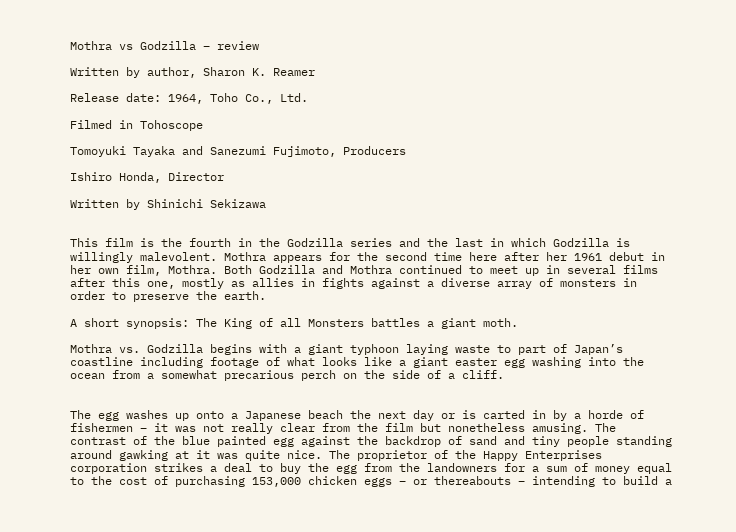Mothra vs Godzilla – review

Written by author, Sharon K. Reamer

Release date: 1964, Toho Co., Ltd.

Filmed in Tohoscope

Tomoyuki Tayaka and Sanezumi Fujimoto, Producers

Ishiro Honda, Director

Written by Shinichi Sekizawa


This film is the fourth in the Godzilla series and the last in which Godzilla is willingly malevolent. Mothra appears for the second time here after her 1961 debut in her own film, Mothra. Both Godzilla and Mothra continued to meet up in several films after this one, mostly as allies in fights against a diverse array of monsters in order to preserve the earth.

A short synopsis: The King of all Monsters battles a giant moth.

Mothra vs. Godzilla begins with a giant typhoon laying waste to part of Japan’s coastline including footage of what looks like a giant easter egg washing into the ocean from a somewhat precarious perch on the side of a cliff.


The egg washes up onto a Japanese beach the next day or is carted in by a horde of fishermen – it was not really clear from the film but nonetheless amusing. The contrast of the blue painted egg against the backdrop of sand and tiny people standing around gawking at it was quite nice. The proprietor of the Happy Enterprises corporation strikes a deal to buy the egg from the landowners for a sum of money equal to the cost of purchasing 153,000 chicken eggs – or thereabouts – intending to build a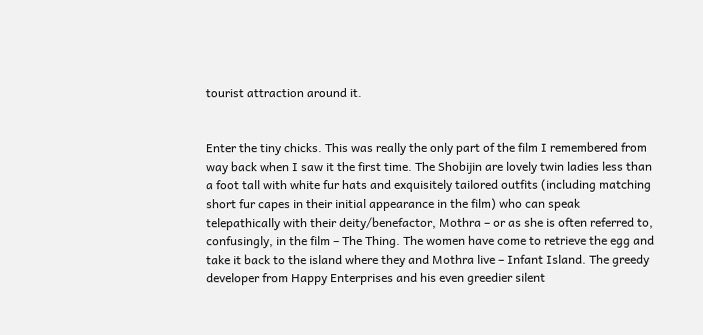tourist attraction around it.


Enter the tiny chicks. This was really the only part of the film I remembered from way back when I saw it the first time. The Shobijin are lovely twin ladies less than a foot tall with white fur hats and exquisitely tailored outfits (including matching short fur capes in their initial appearance in the film) who can speak telepathically with their deity/benefactor, Mothra – or as she is often referred to, confusingly, in the film – The Thing. The women have come to retrieve the egg and take it back to the island where they and Mothra live – Infant Island. The greedy developer from Happy Enterprises and his even greedier silent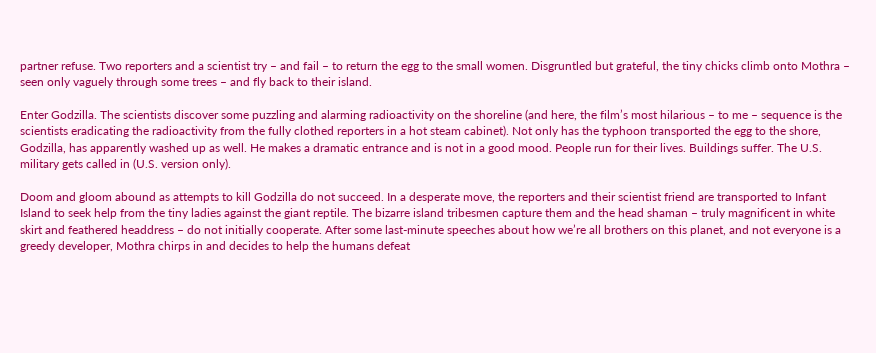partner refuse. Two reporters and a scientist try – and fail – to return the egg to the small women. Disgruntled but grateful, the tiny chicks climb onto Mothra – seen only vaguely through some trees – and fly back to their island.

Enter Godzilla. The scientists discover some puzzling and alarming radioactivity on the shoreline (and here, the film’s most hilarious – to me – sequence is the scientists eradicating the radioactivity from the fully clothed reporters in a hot steam cabinet). Not only has the typhoon transported the egg to the shore, Godzilla, has apparently washed up as well. He makes a dramatic entrance and is not in a good mood. People run for their lives. Buildings suffer. The U.S. military gets called in (U.S. version only).

Doom and gloom abound as attempts to kill Godzilla do not succeed. In a desperate move, the reporters and their scientist friend are transported to Infant Island to seek help from the tiny ladies against the giant reptile. The bizarre island tribesmen capture them and the head shaman – truly magnificent in white skirt and feathered headdress – do not initially cooperate. After some last-minute speeches about how we’re all brothers on this planet, and not everyone is a greedy developer, Mothra chirps in and decides to help the humans defeat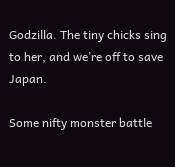Godzilla. The tiny chicks sing to her, and we’re off to save Japan.

Some nifty monster battle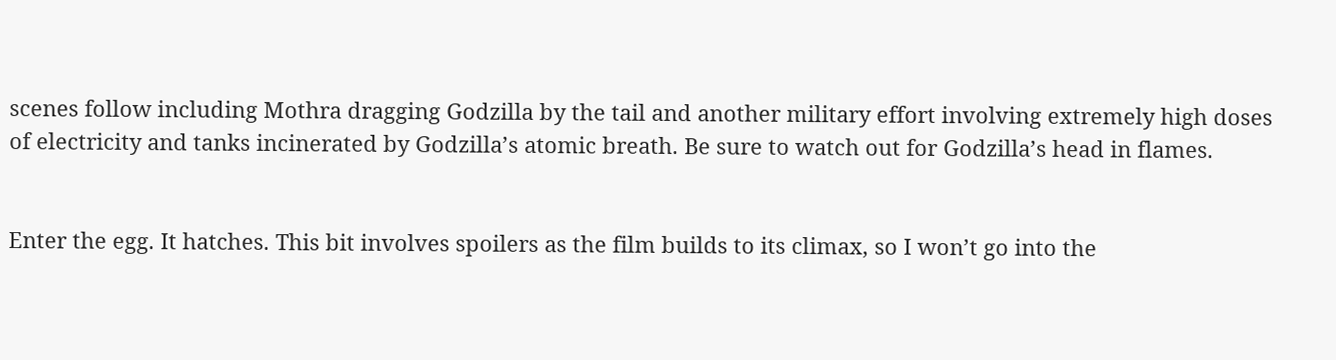scenes follow including Mothra dragging Godzilla by the tail and another military effort involving extremely high doses of electricity and tanks incinerated by Godzilla’s atomic breath. Be sure to watch out for Godzilla’s head in flames.


Enter the egg. It hatches. This bit involves spoilers as the film builds to its climax, so I won’t go into the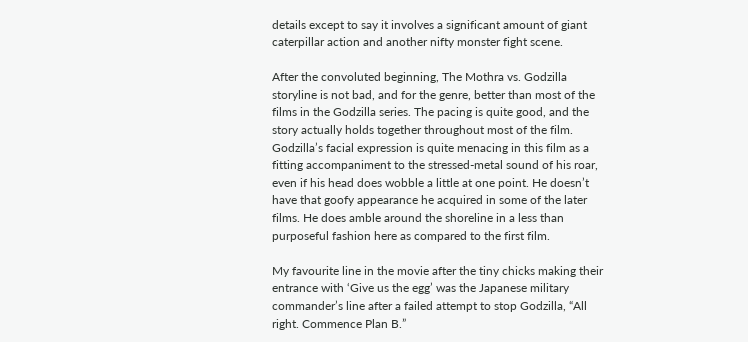details except to say it involves a significant amount of giant caterpillar action and another nifty monster fight scene.

After the convoluted beginning, The Mothra vs. Godzilla storyline is not bad, and for the genre, better than most of the films in the Godzilla series. The pacing is quite good, and the story actually holds together throughout most of the film. Godzilla’s facial expression is quite menacing in this film as a fitting accompaniment to the stressed-metal sound of his roar, even if his head does wobble a little at one point. He doesn’t have that goofy appearance he acquired in some of the later films. He does amble around the shoreline in a less than purposeful fashion here as compared to the first film.

My favourite line in the movie after the tiny chicks making their entrance with ‘Give us the egg’ was the Japanese military commander’s line after a failed attempt to stop Godzilla, “All right. Commence Plan B.”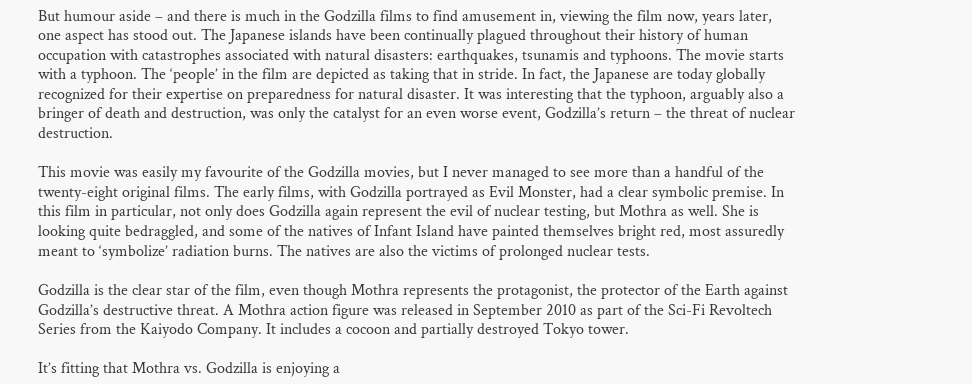But humour aside – and there is much in the Godzilla films to find amusement in, viewing the film now, years later, one aspect has stood out. The Japanese islands have been continually plagued throughout their history of human occupation with catastrophes associated with natural disasters: earthquakes, tsunamis and typhoons. The movie starts with a typhoon. The ‘people’ in the film are depicted as taking that in stride. In fact, the Japanese are today globally recognized for their expertise on preparedness for natural disaster. It was interesting that the typhoon, arguably also a bringer of death and destruction, was only the catalyst for an even worse event, Godzilla’s return – the threat of nuclear destruction.

This movie was easily my favourite of the Godzilla movies, but I never managed to see more than a handful of the twenty-eight original films. The early films, with Godzilla portrayed as Evil Monster, had a clear symbolic premise. In this film in particular, not only does Godzilla again represent the evil of nuclear testing, but Mothra as well. She is looking quite bedraggled, and some of the natives of Infant Island have painted themselves bright red, most assuredly meant to ‘symbolize’ radiation burns. The natives are also the victims of prolonged nuclear tests.

Godzilla is the clear star of the film, even though Mothra represents the protagonist, the protector of the Earth against Godzilla’s destructive threat. A Mothra action figure was released in September 2010 as part of the Sci-Fi Revoltech Series from the Kaiyodo Company. It includes a cocoon and partially destroyed Tokyo tower.

It’s fitting that Mothra vs. Godzilla is enjoying a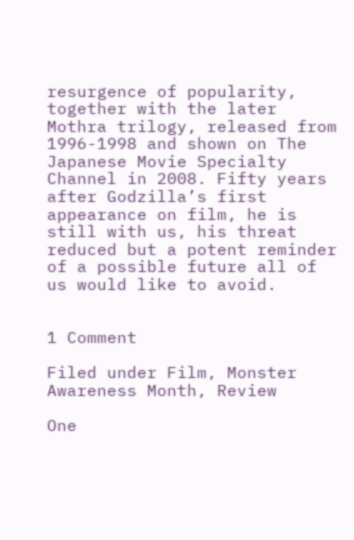resurgence of popularity, together with the later Mothra trilogy, released from 1996-1998 and shown on The Japanese Movie Specialty Channel in 2008. Fifty years after Godzilla’s first appearance on film, he is still with us, his threat reduced but a potent reminder of a possible future all of us would like to avoid.


1 Comment

Filed under Film, Monster Awareness Month, Review

One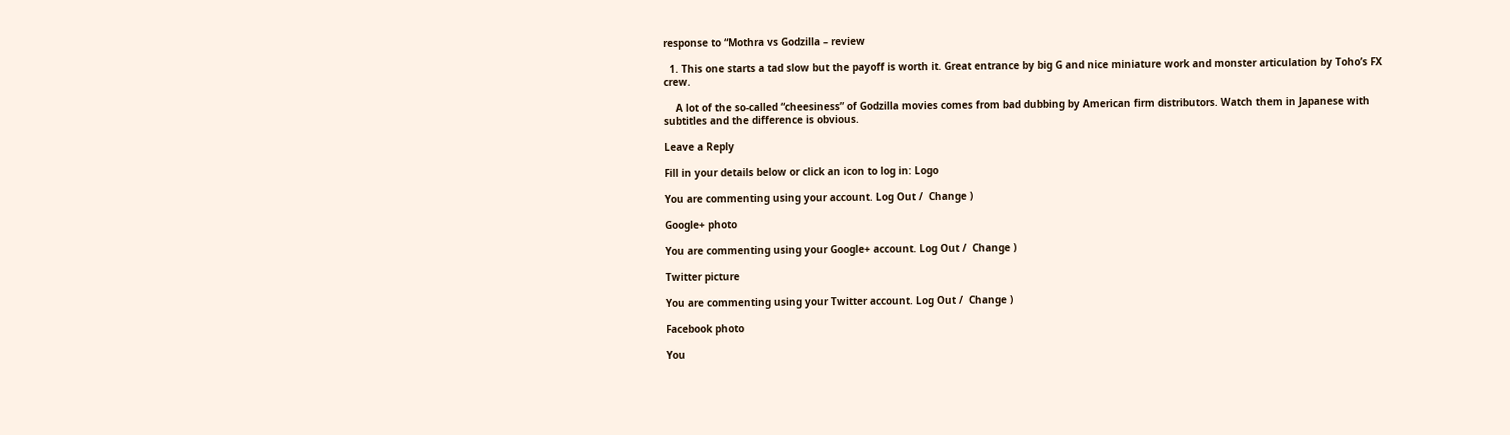response to “Mothra vs Godzilla – review

  1. This one starts a tad slow but the payoff is worth it. Great entrance by big G and nice miniature work and monster articulation by Toho’s FX crew.

    A lot of the so-called “cheesiness” of Godzilla movies comes from bad dubbing by American firm distributors. Watch them in Japanese with subtitles and the difference is obvious.

Leave a Reply

Fill in your details below or click an icon to log in: Logo

You are commenting using your account. Log Out /  Change )

Google+ photo

You are commenting using your Google+ account. Log Out /  Change )

Twitter picture

You are commenting using your Twitter account. Log Out /  Change )

Facebook photo

You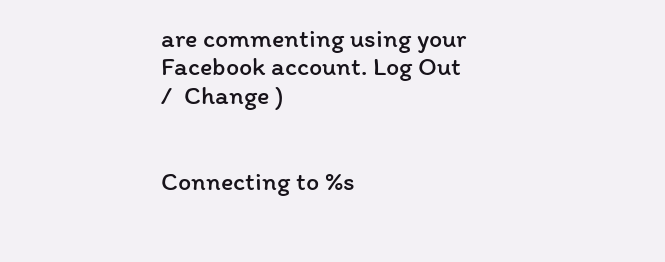are commenting using your Facebook account. Log Out /  Change )


Connecting to %s